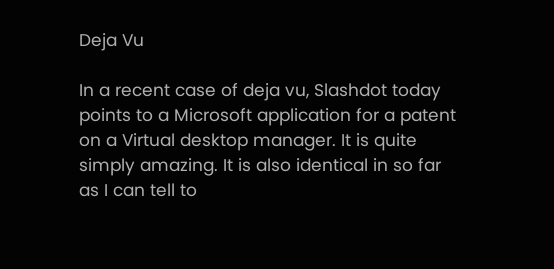Deja Vu

In a recent case of deja vu, Slashdot today points to a Microsoft application for a patent on a Virtual desktop manager. It is quite simply amazing. It is also identical in so far as I can tell to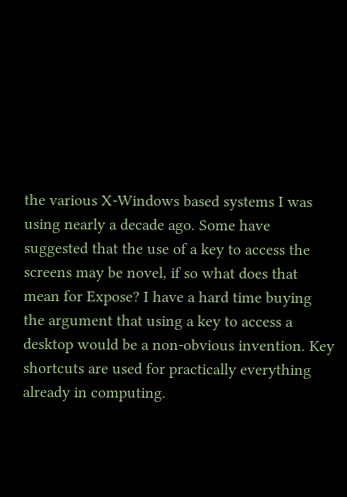the various X-Windows based systems I was using nearly a decade ago. Some have suggested that the use of a key to access the screens may be novel, if so what does that mean for Expose? I have a hard time buying the argument that using a key to access a desktop would be a non-obvious invention. Key shortcuts are used for practically everything already in computing.